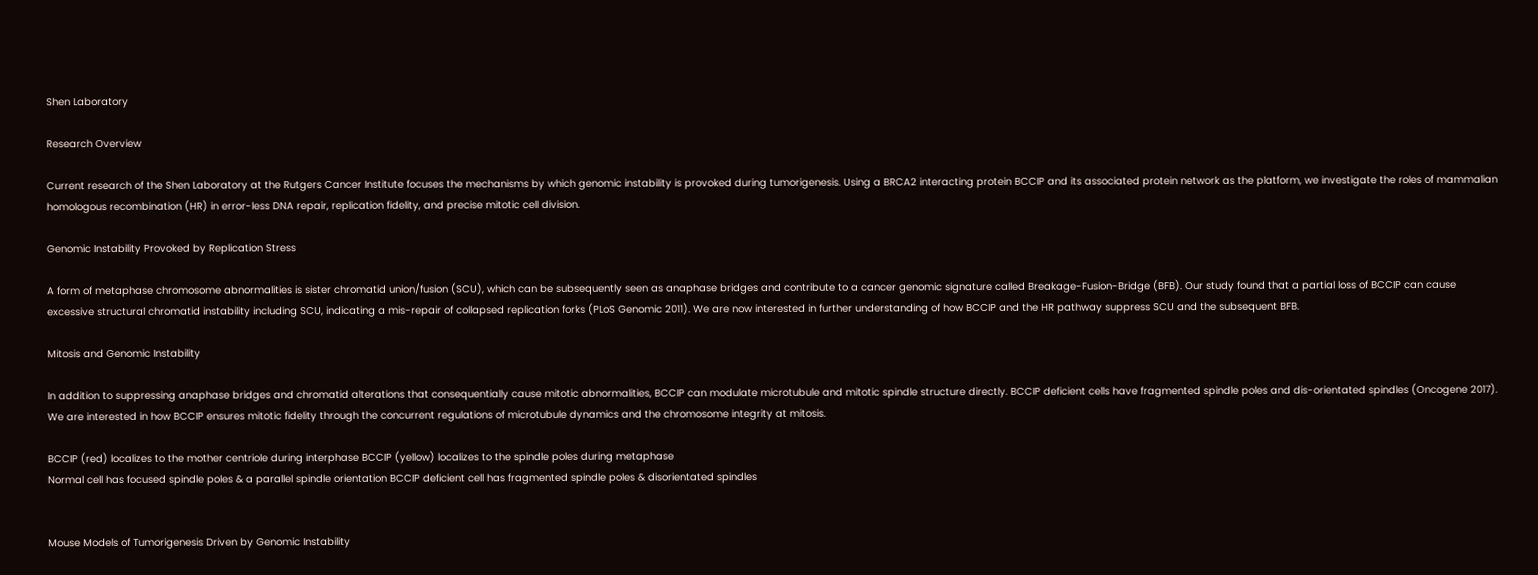Shen Laboratory

Research Overview

Current research of the Shen Laboratory at the Rutgers Cancer Institute focuses the mechanisms by which genomic instability is provoked during tumorigenesis. Using a BRCA2 interacting protein BCCIP and its associated protein network as the platform, we investigate the roles of mammalian homologous recombination (HR) in error-less DNA repair, replication fidelity, and precise mitotic cell division.

Genomic Instability Provoked by Replication Stress

A form of metaphase chromosome abnormalities is sister chromatid union/fusion (SCU), which can be subsequently seen as anaphase bridges and contribute to a cancer genomic signature called Breakage-Fusion-Bridge (BFB). Our study found that a partial loss of BCCIP can cause excessive structural chromatid instability including SCU, indicating a mis-repair of collapsed replication forks (PLoS Genomic 2011). We are now interested in further understanding of how BCCIP and the HR pathway suppress SCU and the subsequent BFB.

Mitosis and Genomic Instability

In addition to suppressing anaphase bridges and chromatid alterations that consequentially cause mitotic abnormalities, BCCIP can modulate microtubule and mitotic spindle structure directly. BCCIP deficient cells have fragmented spindle poles and dis-orientated spindles (Oncogene 2017). We are interested in how BCCIP ensures mitotic fidelity through the concurrent regulations of microtubule dynamics and the chromosome integrity at mitosis.

BCCIP (red) localizes to the mother centriole during interphase BCCIP (yellow) localizes to the spindle poles during metaphase
Normal cell has focused spindle poles & a parallel spindle orientation BCCIP deficient cell has fragmented spindle poles & disorientated spindles


Mouse Models of Tumorigenesis Driven by Genomic Instability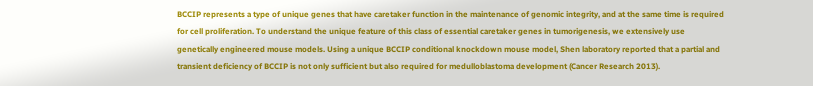BCCIP represents a type of unique genes that have caretaker function in the maintenance of genomic integrity, and at the same time is required for cell proliferation. To understand the unique feature of this class of essential caretaker genes in tumorigenesis, we extensively use genetically engineered mouse models. Using a unique BCCIP conditional knockdown mouse model, Shen laboratory reported that a partial and transient deficiency of BCCIP is not only sufficient but also required for medulloblastoma development (Cancer Research 2013).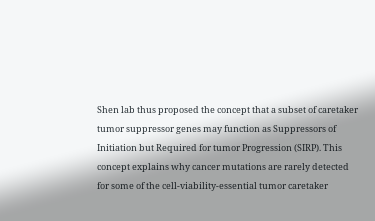Shen lab thus proposed the concept that a subset of caretaker tumor suppressor genes may function as Suppressors of Initiation but Required for tumor Progression (SIRP). This concept explains why cancer mutations are rarely detected for some of the cell-viability-essential tumor caretaker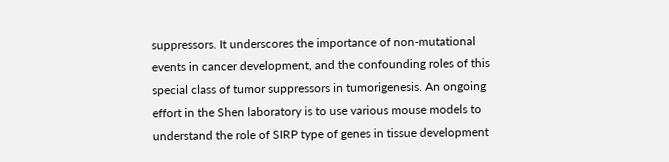suppressors. It underscores the importance of non-mutational events in cancer development, and the confounding roles of this special class of tumor suppressors in tumorigenesis. An ongoing effort in the Shen laboratory is to use various mouse models to understand the role of SIRP type of genes in tissue development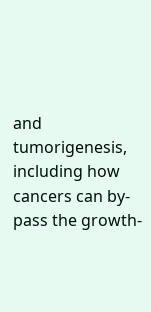and tumorigenesis, including how cancers can by-pass the growth-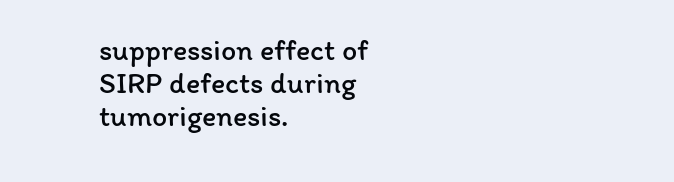suppression effect of SIRP defects during tumorigenesis.